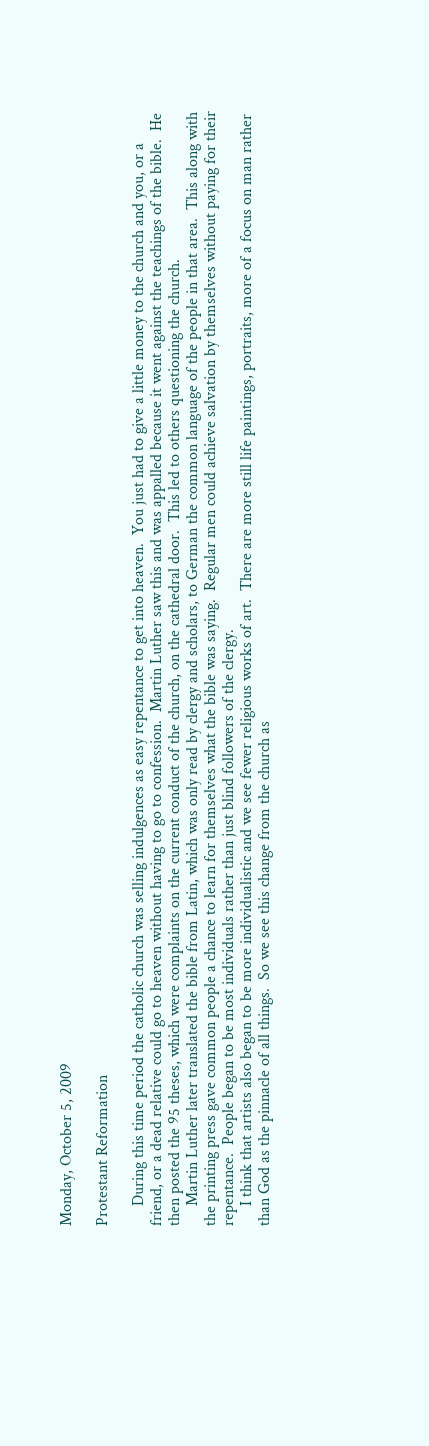Monday, October 5, 2009

Protestant Reformation

     During this time period the catholic church was selling indulgences as easy repentance to get into heaven.  You just had to give a little money to the church and you, or a friend, or a dead relative could go to heaven without having to go to confession.  Martin Luther saw this and was appalled because it went against the teachings of the bible.  He then posted the 95 theses, which were complaints on the current conduct of the church, on the cathedral door.  This led to others questioning the church.
     Martin Luther later translated the bible from Latin, which was only read by clergy and scholars, to German the common language of the people in that area.  This along with the printing press gave common people a chance to learn for themselves what the bible was saying.  Regular men could achieve salvation by themselves without paying for their repentance.  People began to be most individuals rather than just blind followers of the clergy.
     I think that artists also began to be more individualistic and we see fewer religious works of art.  There are more still life paintings, portraits, more of a focus on man rather than God as the pinnacle of all things.  So we see this change from the church as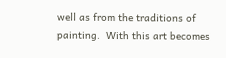well as from the traditions of painting.  With this art becomes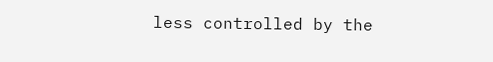less controlled by the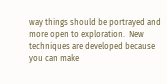way things should be portrayed and more open to exploration.  New techniques are developed because you can make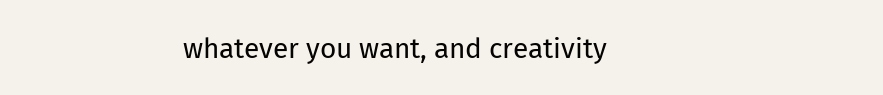whatever you want, and creativity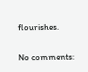flourishes.

No comments: